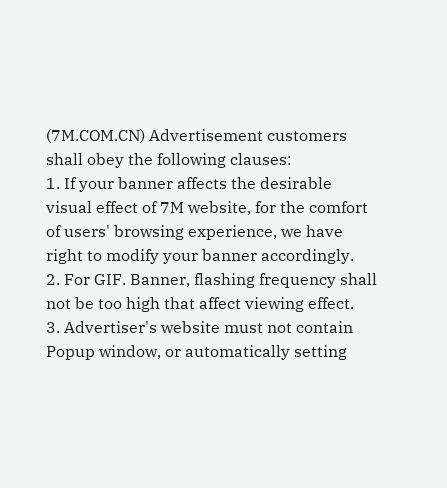(7M.COM.CN) Advertisement customers shall obey the following clauses:
1. If your banner affects the desirable visual effect of 7M website, for the comfort of users' browsing experience, we have right to modify your banner accordingly.
2. For GIF. Banner, flashing frequency shall not be too high that affect viewing effect.
3. Advertiser's website must not contain Popup window, or automatically setting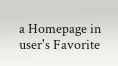a Homepage in user's Favorite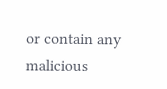or contain any malicious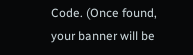Code. (Once found, your banner will be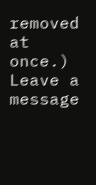removed at once.)
Leave a message